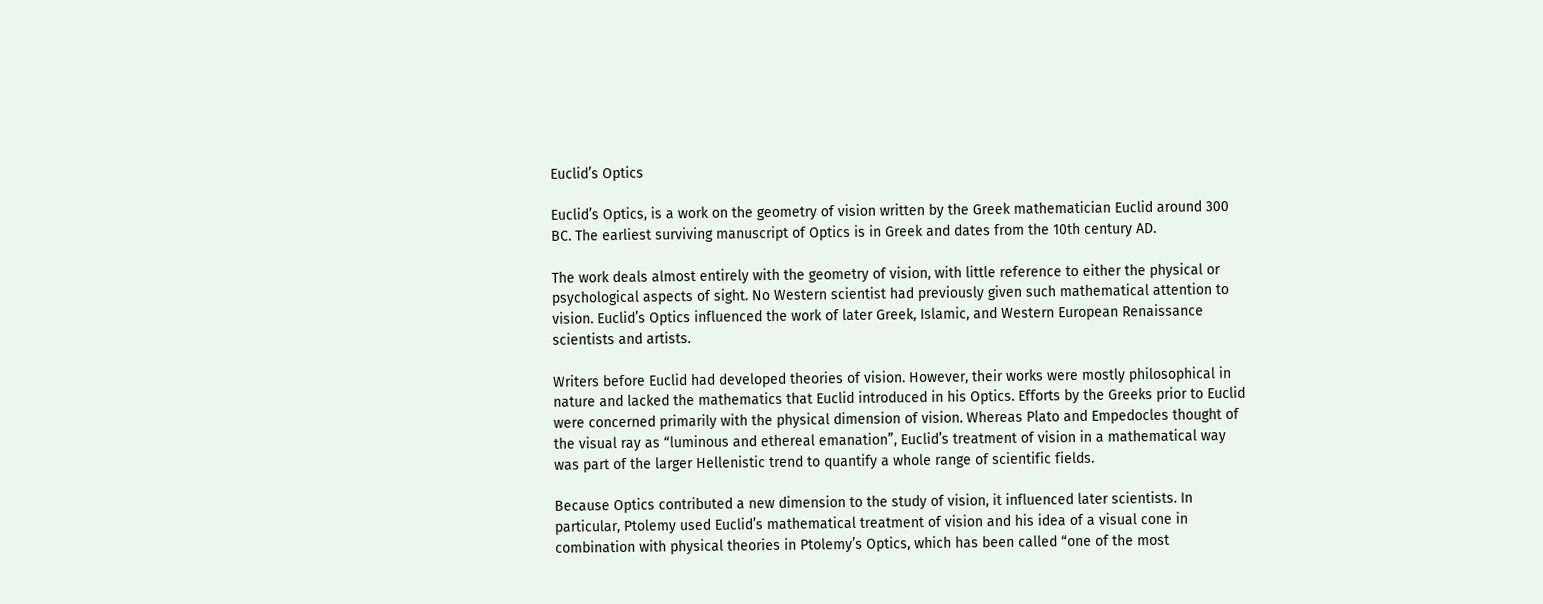Euclid’s Optics

Euclid’s Optics, is a work on the geometry of vision written by the Greek mathematician Euclid around 300 BC. The earliest surviving manuscript of Optics is in Greek and dates from the 10th century AD.

The work deals almost entirely with the geometry of vision, with little reference to either the physical or psychological aspects of sight. No Western scientist had previously given such mathematical attention to vision. Euclid’s Optics influenced the work of later Greek, Islamic, and Western European Renaissance scientists and artists.

Writers before Euclid had developed theories of vision. However, their works were mostly philosophical in nature and lacked the mathematics that Euclid introduced in his Optics. Efforts by the Greeks prior to Euclid were concerned primarily with the physical dimension of vision. Whereas Plato and Empedocles thought of the visual ray as “luminous and ethereal emanation”, Euclid’s treatment of vision in a mathematical way was part of the larger Hellenistic trend to quantify a whole range of scientific fields.

Because Optics contributed a new dimension to the study of vision, it influenced later scientists. In particular, Ptolemy used Euclid’s mathematical treatment of vision and his idea of a visual cone in combination with physical theories in Ptolemy’s Optics, which has been called “one of the most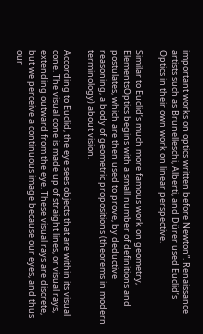important works on optics written before Newton”. Renaissance artists such as Brunelleschi, Alberti, and Dürer used Euclid’s Optics in their own work on linear perspective.

Similar to Euclid’s much more famous work on geometry, ElementsOptics begins with a small number of definitions and postulates, which are then used to prove, by deductive reasoning, a body of geometric propositions (theorems in modern terminology) about vision.

According to Euclid, the eye sees objects that are within its visual cone. The visual cone is made up of straight lines, or visual rays, extending outward from the eye. These visual rays are discrete, but we perceive a continuous image because our eyes, and thus our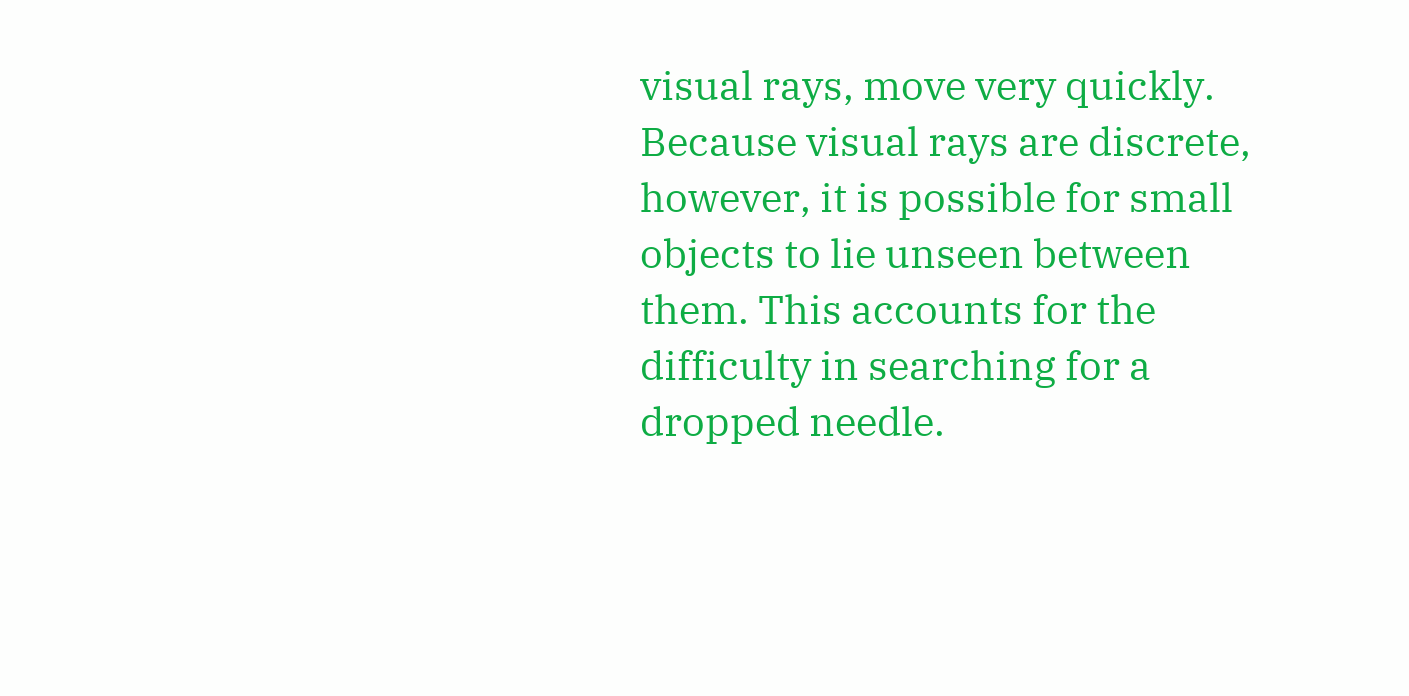visual rays, move very quickly. Because visual rays are discrete, however, it is possible for small objects to lie unseen between them. This accounts for the difficulty in searching for a dropped needle.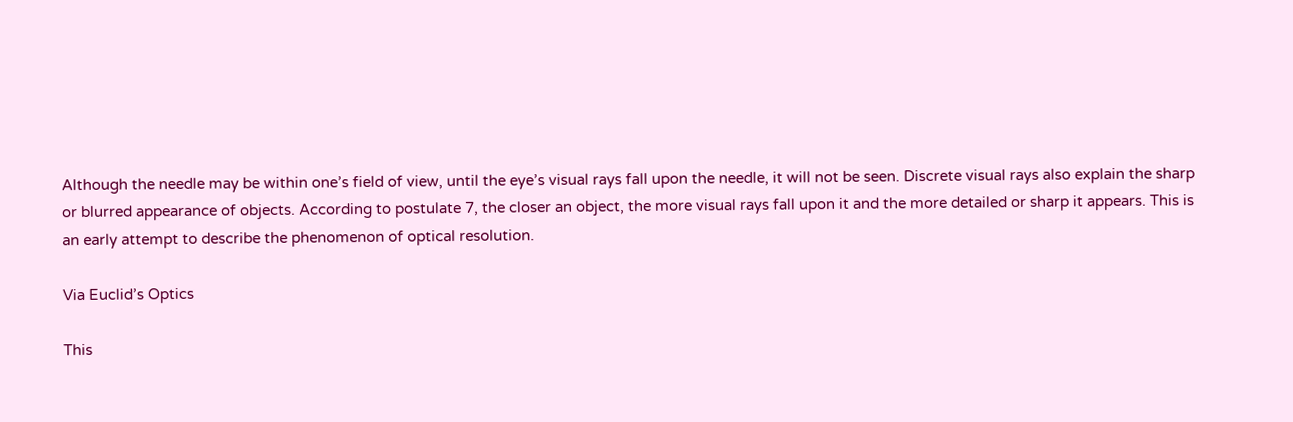Although the needle may be within one’s field of view, until the eye’s visual rays fall upon the needle, it will not be seen. Discrete visual rays also explain the sharp or blurred appearance of objects. According to postulate 7, the closer an object, the more visual rays fall upon it and the more detailed or sharp it appears. This is an early attempt to describe the phenomenon of optical resolution.

Via Euclid’s Optics

This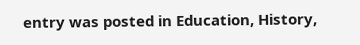entry was posted in Education, History,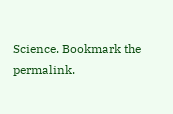Science. Bookmark the permalink.